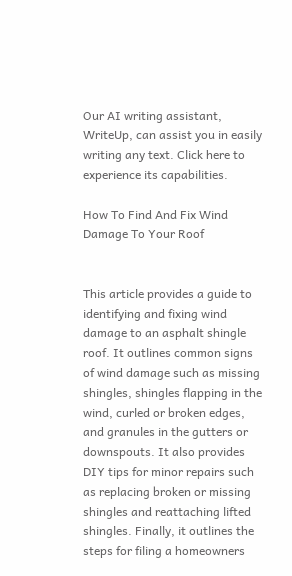Our AI writing assistant, WriteUp, can assist you in easily writing any text. Click here to experience its capabilities.

How To Find And Fix Wind Damage To Your Roof


This article provides a guide to identifying and fixing wind damage to an asphalt shingle roof. It outlines common signs of wind damage such as missing shingles, shingles flapping in the wind, curled or broken edges, and granules in the gutters or downspouts. It also provides DIY tips for minor repairs such as replacing broken or missing shingles and reattaching lifted shingles. Finally, it outlines the steps for filing a homeowners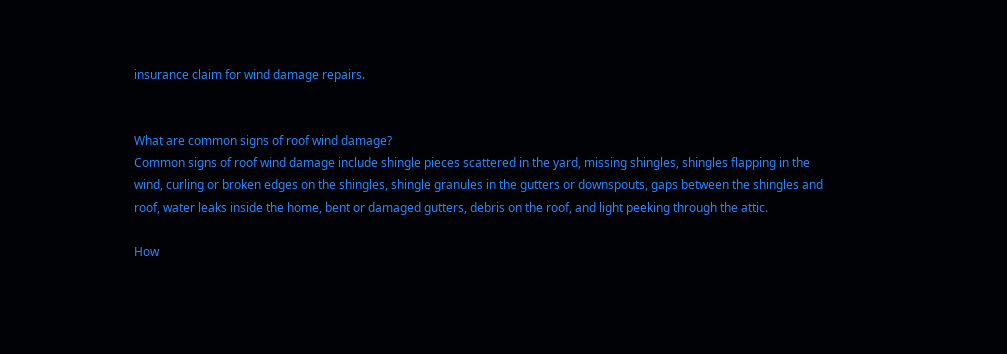insurance claim for wind damage repairs.


What are common signs of roof wind damage?
Common signs of roof wind damage include shingle pieces scattered in the yard, missing shingles, shingles flapping in the wind, curling or broken edges on the shingles, shingle granules in the gutters or downspouts, gaps between the shingles and roof, water leaks inside the home, bent or damaged gutters, debris on the roof, and light peeking through the attic.

How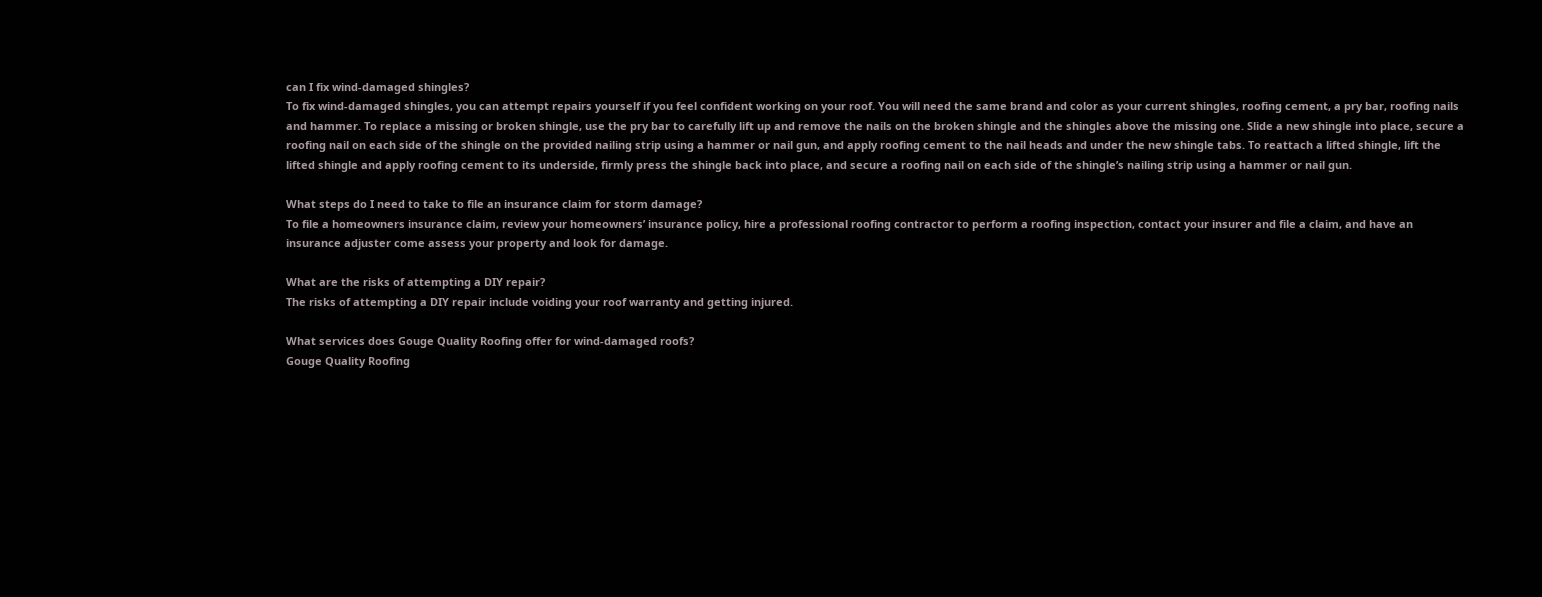can I fix wind-damaged shingles?
To fix wind-damaged shingles, you can attempt repairs yourself if you feel confident working on your roof. You will need the same brand and color as your current shingles, roofing cement, a pry bar, roofing nails and hammer. To replace a missing or broken shingle, use the pry bar to carefully lift up and remove the nails on the broken shingle and the shingles above the missing one. Slide a new shingle into place, secure a roofing nail on each side of the shingle on the provided nailing strip using a hammer or nail gun, and apply roofing cement to the nail heads and under the new shingle tabs. To reattach a lifted shingle, lift the lifted shingle and apply roofing cement to its underside, firmly press the shingle back into place, and secure a roofing nail on each side of the shingle’s nailing strip using a hammer or nail gun.

What steps do I need to take to file an insurance claim for storm damage?
To file a homeowners insurance claim, review your homeowners’ insurance policy, hire a professional roofing contractor to perform a roofing inspection, contact your insurer and file a claim, and have an insurance adjuster come assess your property and look for damage.

What are the risks of attempting a DIY repair?
The risks of attempting a DIY repair include voiding your roof warranty and getting injured.

What services does Gouge Quality Roofing offer for wind-damaged roofs?
Gouge Quality Roofing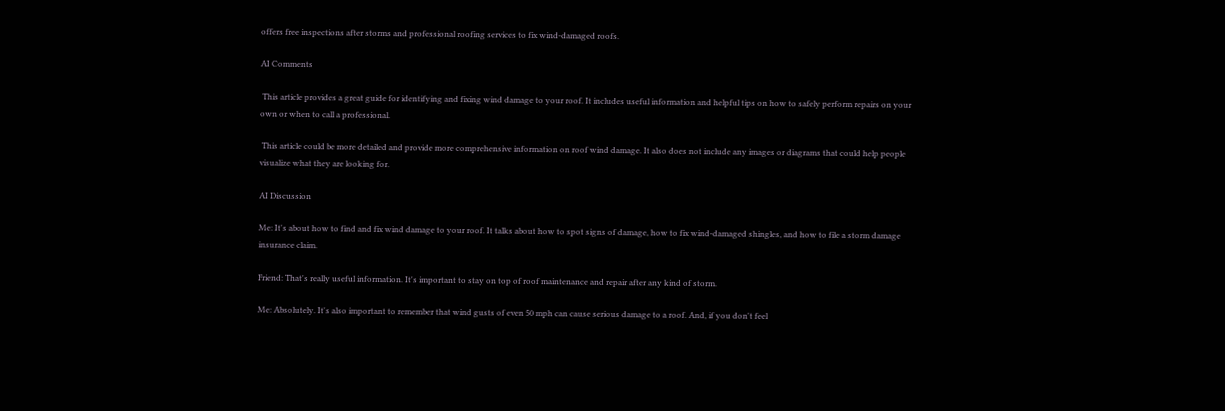offers free inspections after storms and professional roofing services to fix wind-damaged roofs.

AI Comments

 This article provides a great guide for identifying and fixing wind damage to your roof. It includes useful information and helpful tips on how to safely perform repairs on your own or when to call a professional.

 This article could be more detailed and provide more comprehensive information on roof wind damage. It also does not include any images or diagrams that could help people visualize what they are looking for.

AI Discussion

Me: It's about how to find and fix wind damage to your roof. It talks about how to spot signs of damage, how to fix wind-damaged shingles, and how to file a storm damage insurance claim.

Friend: That's really useful information. It's important to stay on top of roof maintenance and repair after any kind of storm.

Me: Absolutely. It's also important to remember that wind gusts of even 50 mph can cause serious damage to a roof. And, if you don't feel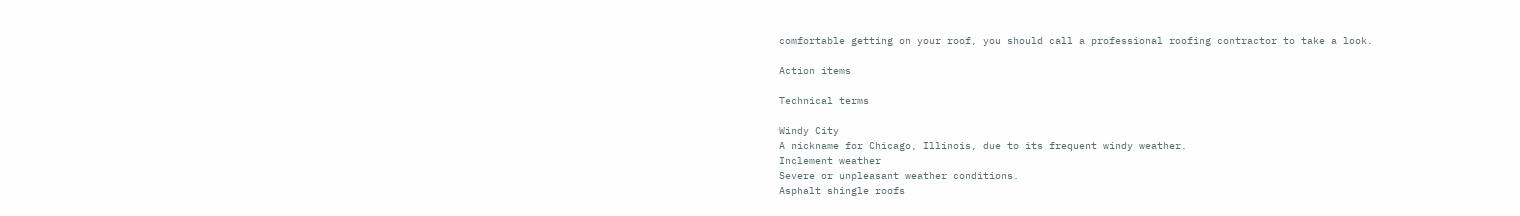comfortable getting on your roof, you should call a professional roofing contractor to take a look.

Action items

Technical terms

Windy City
A nickname for Chicago, Illinois, due to its frequent windy weather.
Inclement weather
Severe or unpleasant weather conditions.
Asphalt shingle roofs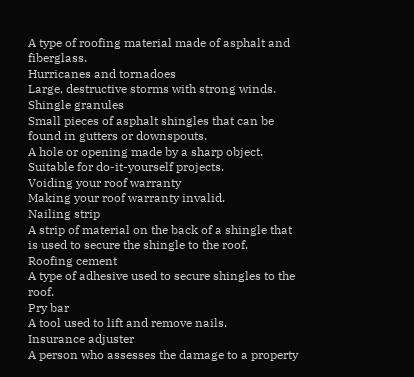A type of roofing material made of asphalt and fiberglass.
Hurricanes and tornadoes
Large, destructive storms with strong winds.
Shingle granules
Small pieces of asphalt shingles that can be found in gutters or downspouts.
A hole or opening made by a sharp object.
Suitable for do-it-yourself projects.
Voiding your roof warranty
Making your roof warranty invalid.
Nailing strip
A strip of material on the back of a shingle that is used to secure the shingle to the roof.
Roofing cement
A type of adhesive used to secure shingles to the roof.
Pry bar
A tool used to lift and remove nails.
Insurance adjuster
A person who assesses the damage to a property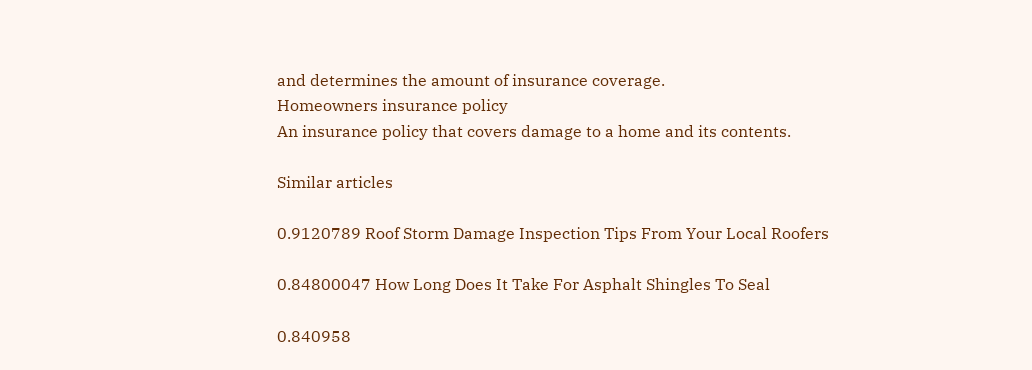and determines the amount of insurance coverage.
Homeowners insurance policy
An insurance policy that covers damage to a home and its contents.

Similar articles

0.9120789 Roof Storm Damage Inspection Tips From Your Local Roofers

0.84800047 How Long Does It Take For Asphalt Shingles To Seal

0.840958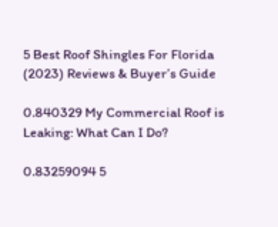5 Best Roof Shingles For Florida (2023) Reviews & Buyer’s Guide

0.840329 My Commercial Roof is Leaking: What Can I Do?

0.83259094 5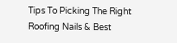Tips To Picking The Right Roofing Nails & Best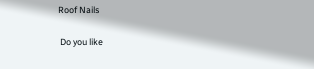Roof Nails

 Do you like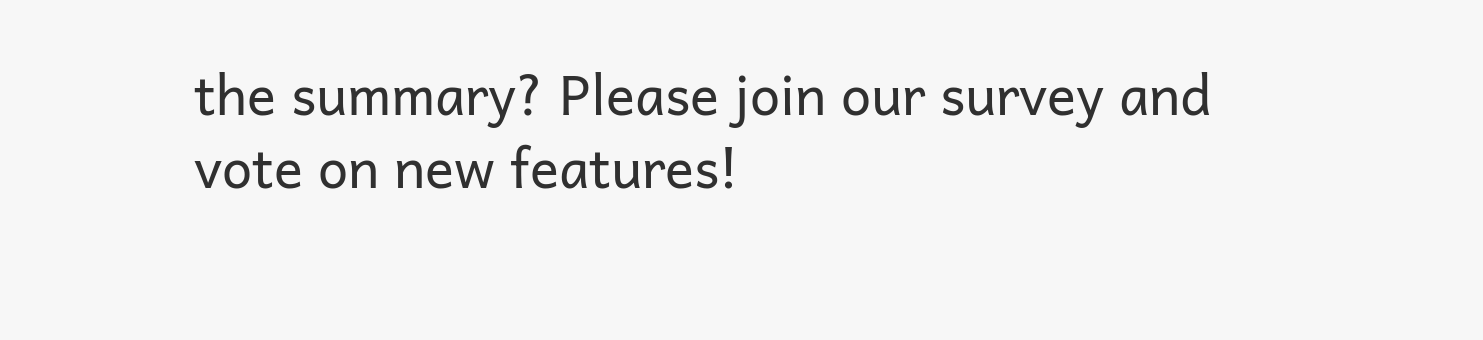the summary? Please join our survey and vote on new features!